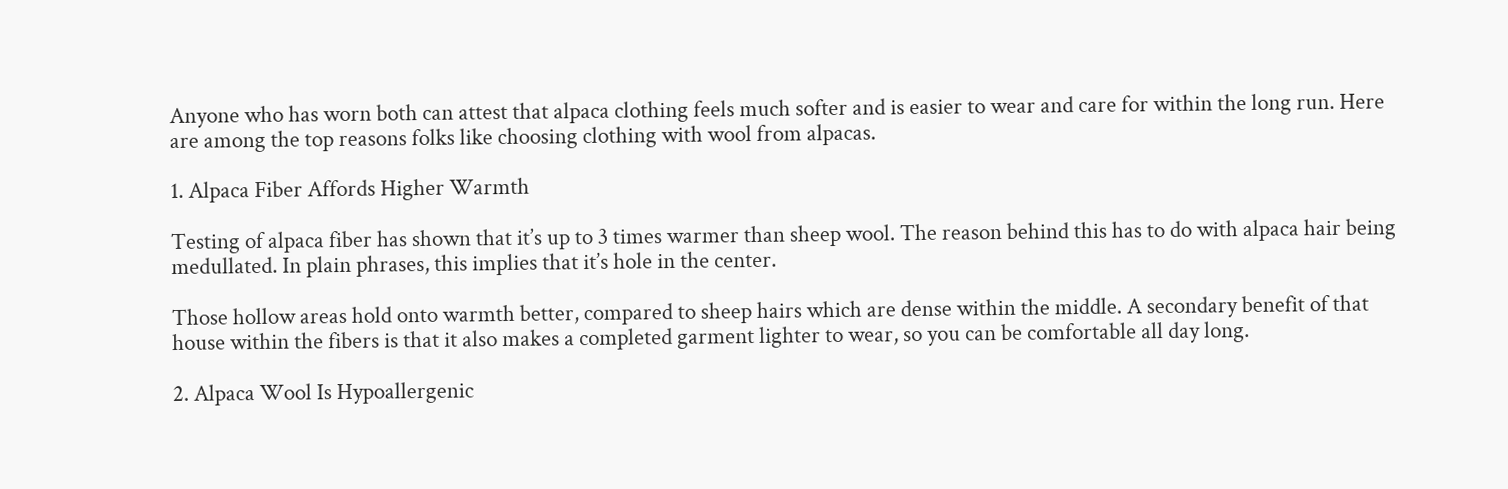Anyone who has worn both can attest that alpaca clothing feels much softer and is easier to wear and care for within the long run. Here are among the top reasons folks like choosing clothing with wool from alpacas.

1. Alpaca Fiber Affords Higher Warmth

Testing of alpaca fiber has shown that it’s up to 3 times warmer than sheep wool. The reason behind this has to do with alpaca hair being medullated. In plain phrases, this implies that it’s hole in the center.

Those hollow areas hold onto warmth better, compared to sheep hairs which are dense within the middle. A secondary benefit of that house within the fibers is that it also makes a completed garment lighter to wear, so you can be comfortable all day long.

2. Alpaca Wool Is Hypoallergenic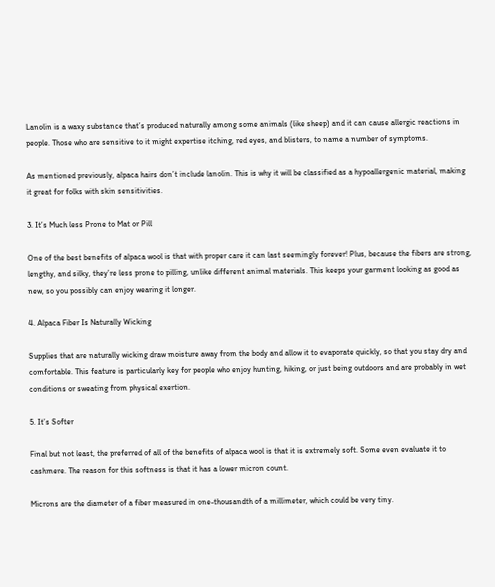Lanolin is a waxy substance that’s produced naturally among some animals (like sheep) and it can cause allergic reactions in people. Those who are sensitive to it might expertise itching, red eyes, and blisters, to name a number of symptoms.

As mentioned previously, alpaca hairs don’t include lanolin. This is why it will be classified as a hypoallergenic material, making it great for folks with skin sensitivities.

3. It’s Much less Prone to Mat or Pill

One of the best benefits of alpaca wool is that with proper care it can last seemingly forever! Plus, because the fibers are strong, lengthy, and silky, they’re less prone to pilling, unlike different animal materials. This keeps your garment looking as good as new, so you possibly can enjoy wearing it longer.

4. Alpaca Fiber Is Naturally Wicking

Supplies that are naturally wicking draw moisture away from the body and allow it to evaporate quickly, so that you stay dry and comfortable. This feature is particularly key for people who enjoy hunting, hiking, or just being outdoors and are probably in wet conditions or sweating from physical exertion.

5. It’s Softer

Final but not least, the preferred of all of the benefits of alpaca wool is that it is extremely soft. Some even evaluate it to cashmere. The reason for this softness is that it has a lower micron count.

Microns are the diameter of a fiber measured in one-thousandth of a millimeter, which could be very tiny.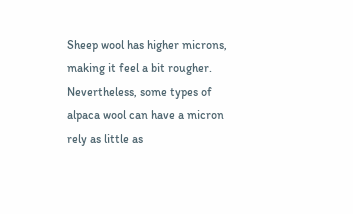Sheep wool has higher microns, making it feel a bit rougher. Nevertheless, some types of alpaca wool can have a micron rely as little as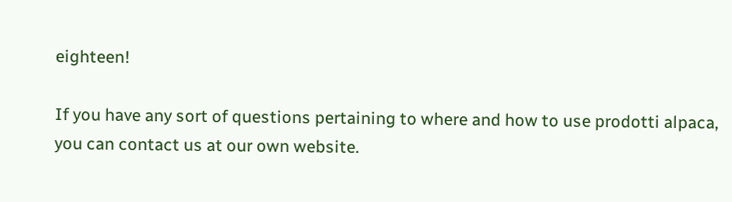eighteen!

If you have any sort of questions pertaining to where and how to use prodotti alpaca, you can contact us at our own website.